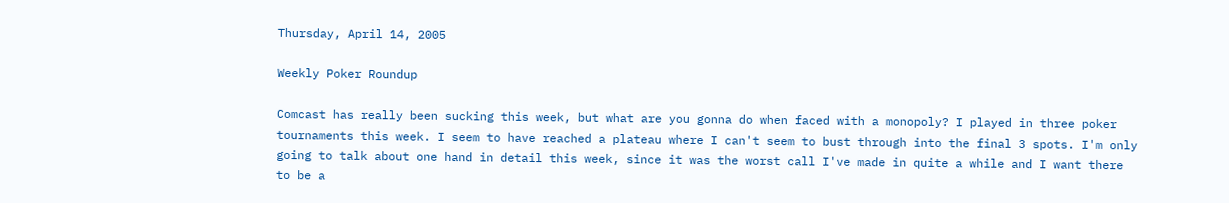Thursday, April 14, 2005

Weekly Poker Roundup

Comcast has really been sucking this week, but what are you gonna do when faced with a monopoly? I played in three poker tournaments this week. I seem to have reached a plateau where I can't seem to bust through into the final 3 spots. I'm only going to talk about one hand in detail this week, since it was the worst call I've made in quite a while and I want there to be a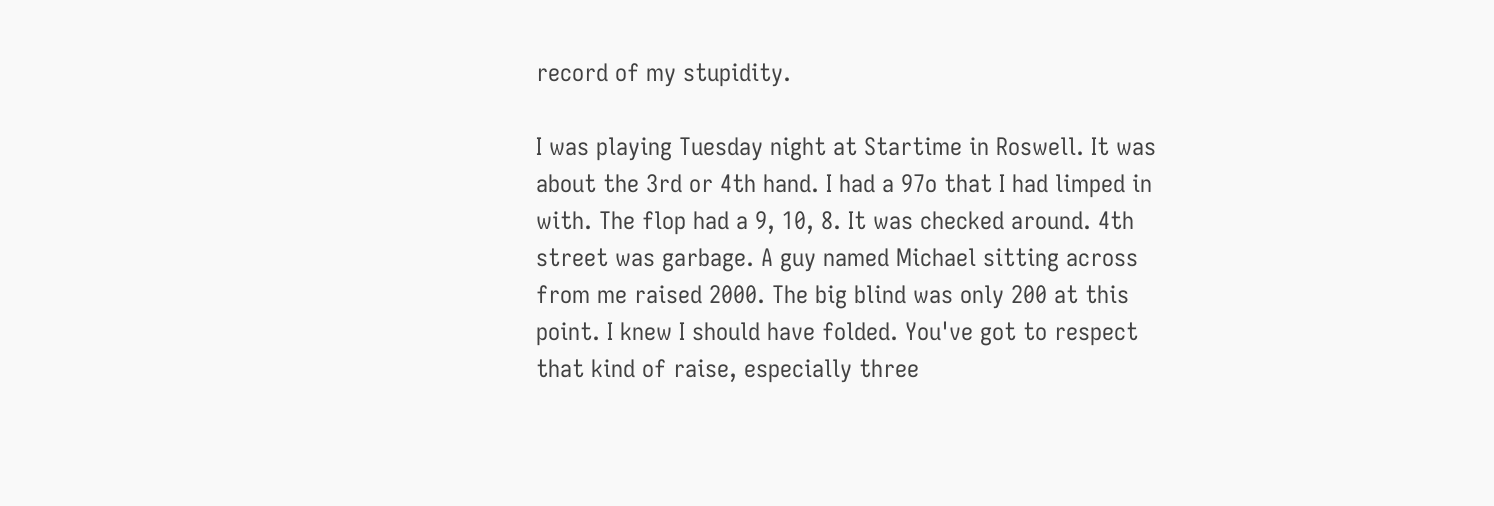record of my stupidity.

I was playing Tuesday night at Startime in Roswell. It was about the 3rd or 4th hand. I had a 97o that I had limped in with. The flop had a 9, 10, 8. It was checked around. 4th street was garbage. A guy named Michael sitting across from me raised 2000. The big blind was only 200 at this point. I knew I should have folded. You've got to respect that kind of raise, especially three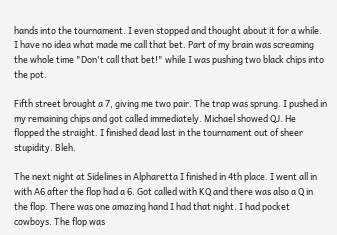hands into the tournament. I even stopped and thought about it for a while. I have no idea what made me call that bet. Part of my brain was screaming the whole time "Don't call that bet!" while I was pushing two black chips into the pot.

Fifth street brought a 7, giving me two pair. The trap was sprung. I pushed in my remaining chips and got called immediately. Michael showed QJ. He flopped the straight. I finished dead last in the tournament out of sheer stupidity. Bleh.

The next night at Sidelines in Alpharetta I finished in 4th place. I went all in with A6 after the flop had a 6. Got called with KQ and there was also a Q in the flop. There was one amazing hand I had that night. I had pocket cowboys. The flop was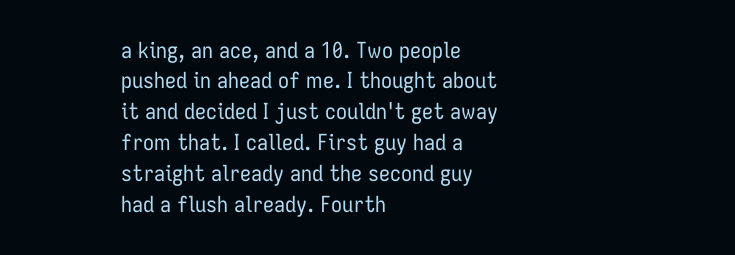a king, an ace, and a 10. Two people pushed in ahead of me. I thought about it and decided I just couldn't get away from that. I called. First guy had a straight already and the second guy had a flush already. Fourth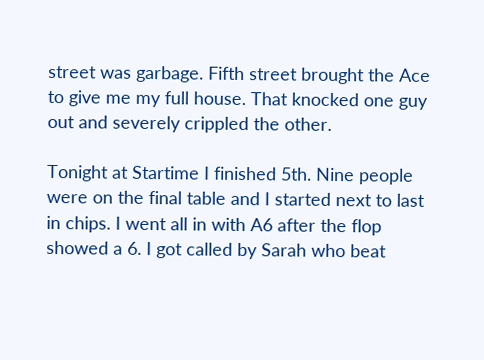street was garbage. Fifth street brought the Ace to give me my full house. That knocked one guy out and severely crippled the other.

Tonight at Startime I finished 5th. Nine people were on the final table and I started next to last in chips. I went all in with A6 after the flop showed a 6. I got called by Sarah who beat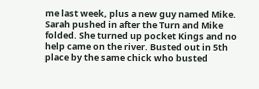me last week, plus a new guy named Mike. Sarah pushed in after the Turn and Mike folded. She turned up pocket Kings and no help came on the river. Busted out in 5th place by the same chick who busted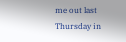me out last Thursday in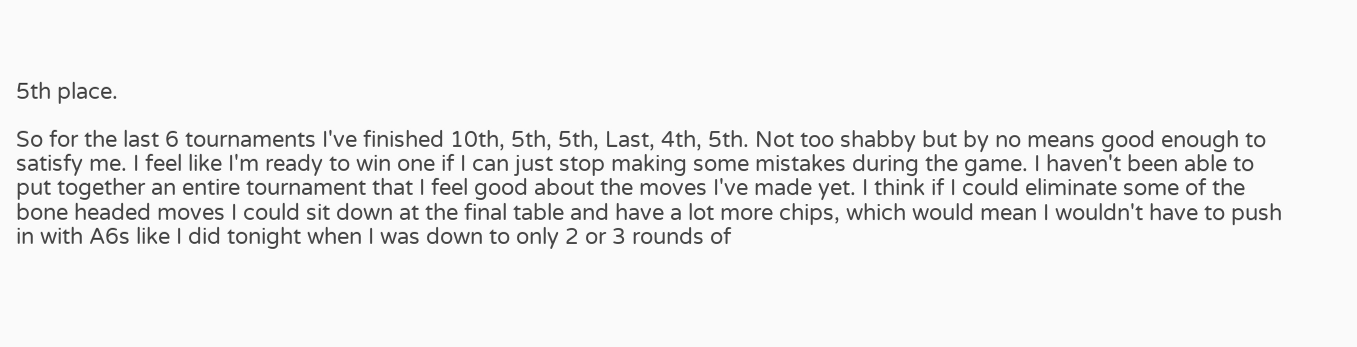5th place.

So for the last 6 tournaments I've finished 10th, 5th, 5th, Last, 4th, 5th. Not too shabby but by no means good enough to satisfy me. I feel like I'm ready to win one if I can just stop making some mistakes during the game. I haven't been able to put together an entire tournament that I feel good about the moves I've made yet. I think if I could eliminate some of the bone headed moves I could sit down at the final table and have a lot more chips, which would mean I wouldn't have to push in with A6s like I did tonight when I was down to only 2 or 3 rounds of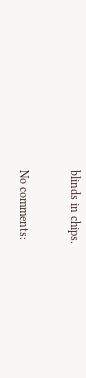blinds in chips.

No comments: